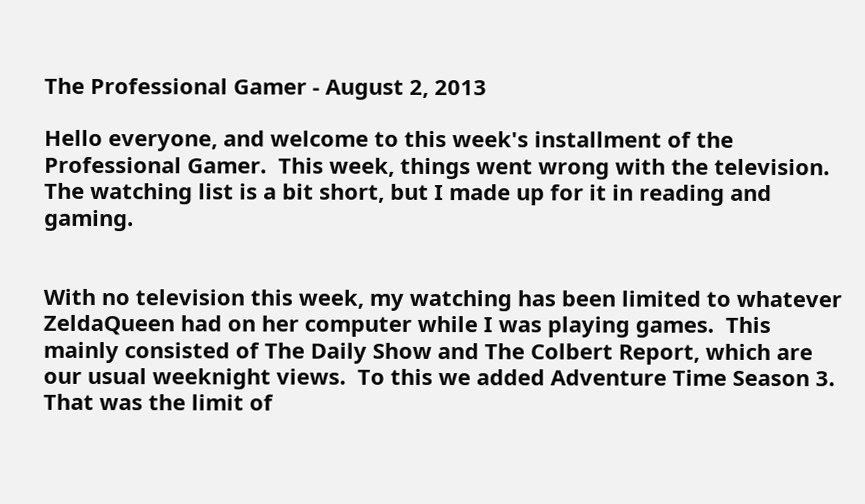The Professional Gamer - August 2, 2013

Hello everyone, and welcome to this week's installment of the Professional Gamer.  This week, things went wrong with the television.  The watching list is a bit short, but I made up for it in reading and gaming.


With no television this week, my watching has been limited to whatever ZeldaQueen had on her computer while I was playing games.  This mainly consisted of The Daily Show and The Colbert Report, which are our usual weeknight views.  To this we added Adventure Time Season 3.  That was the limit of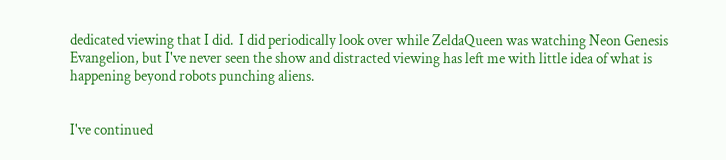dedicated viewing that I did.  I did periodically look over while ZeldaQueen was watching Neon Genesis Evangelion, but I've never seen the show and distracted viewing has left me with little idea of what is happening beyond robots punching aliens.


I've continued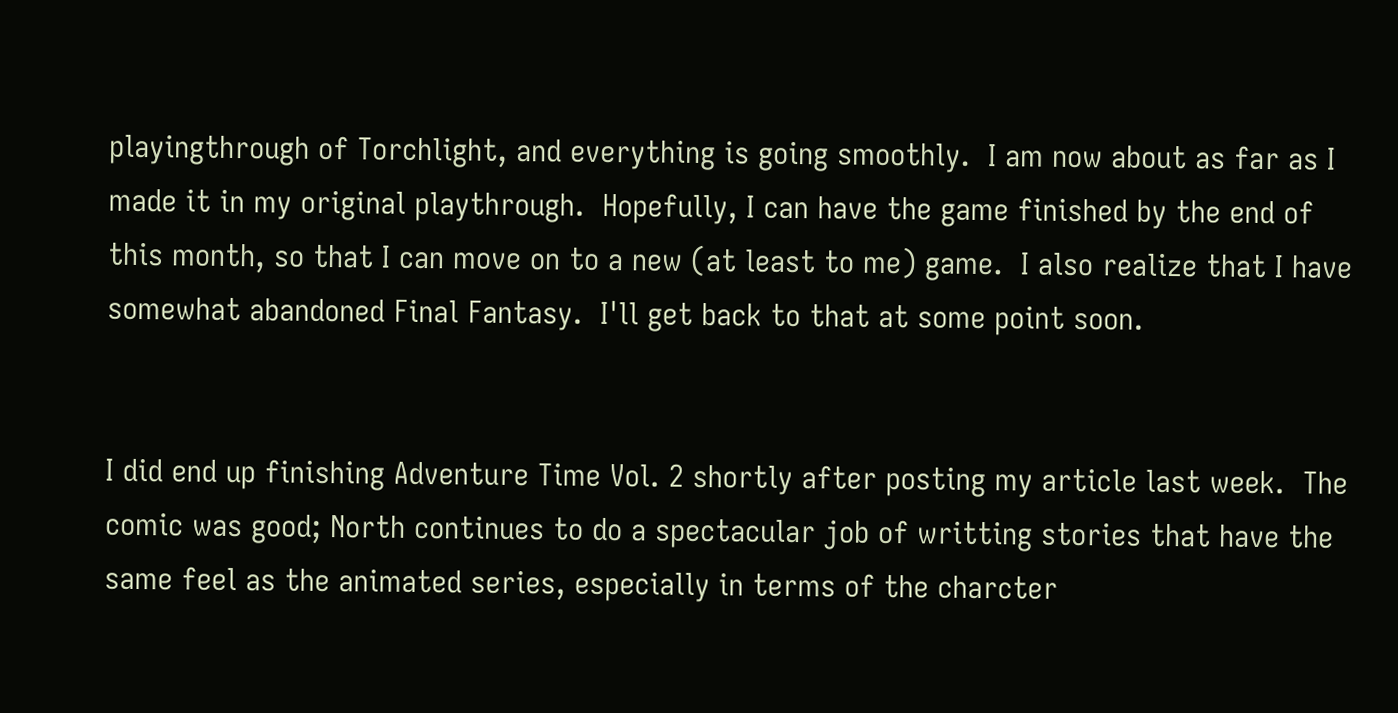playingthrough of Torchlight, and everything is going smoothly.  I am now about as far as I made it in my original playthrough.  Hopefully, I can have the game finished by the end of this month, so that I can move on to a new (at least to me) game.  I also realize that I have somewhat abandoned Final Fantasy.  I'll get back to that at some point soon.


I did end up finishing Adventure Time Vol. 2 shortly after posting my article last week.  The comic was good; North continues to do a spectacular job of writting stories that have the same feel as the animated series, especially in terms of the charcter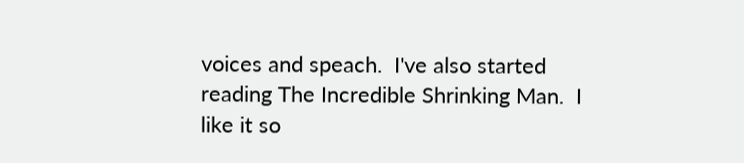voices and speach.  I've also started reading The Incredible Shrinking Man.  I like it so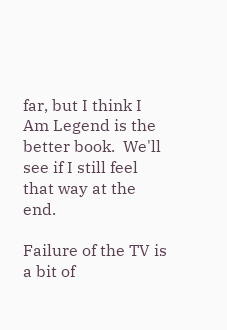far, but I think I Am Legend is the better book.  We'll see if I still feel that way at the end.

Failure of the TV is a bit of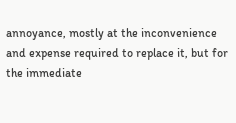annoyance, mostly at the inconvenience and expense required to replace it, but for the immediate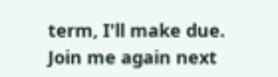term, I'll make due.  Join me again next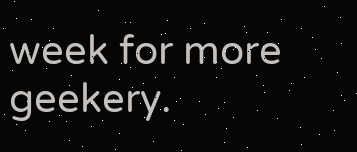week for more geekery.